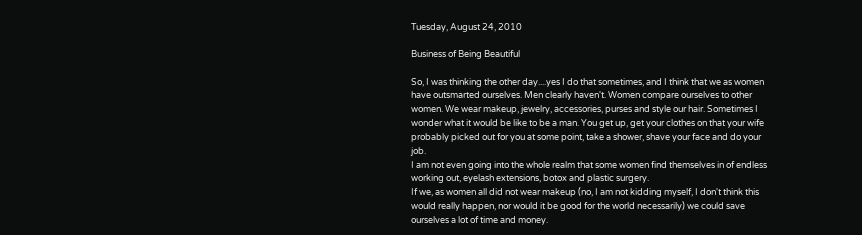Tuesday, August 24, 2010

Business of Being Beautiful

So, I was thinking the other day....yes I do that sometimes, and I think that we as women have outsmarted ourselves. Men clearly haven't. Women compare ourselves to other women. We wear makeup, jewelry, accessories, purses and style our hair. Sometimes I wonder what it would be like to be a man. You get up, get your clothes on that your wife probably picked out for you at some point, take a shower, shave your face and do your job.
I am not even going into the whole realm that some women find themselves in of endless working out, eyelash extensions, botox and plastic surgery.
If we, as women all did not wear makeup (no, I am not kidding myself, I don't think this would really happen, nor would it be good for the world necessarily) we could save ourselves a lot of time and money.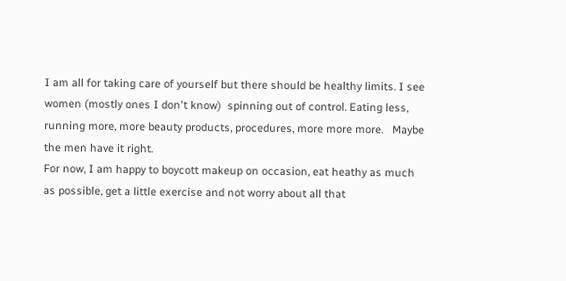I am all for taking care of yourself but there should be healthy limits. I see women (mostly ones I don't know)  spinning out of control. Eating less, running more, more beauty products, procedures, more more more.   Maybe the men have it right.
For now, I am happy to boycott makeup on occasion, eat heathy as much as possible, get a little exercise and not worry about all that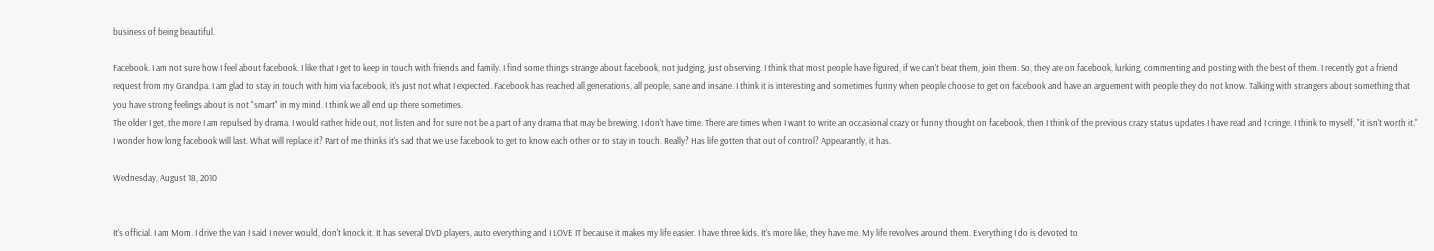business of being beautiful.

Facebook. I am not sure how I feel about facebook. I like that I get to keep in touch with friends and family. I find some things strange about facebook, not judging, just observing. I think that most people have figured, if we can't beat them, join them. So, they are on facebook, lurking, commenting and posting with the best of them. I recently got a friend request from my Grandpa. I am glad to stay in touch with him via facebook, it's just not what I expected. Facebook has reached all generations, all people, sane and insane. I think it is interesting and sometimes funny when people choose to get on facebook and have an arguement with people they do not know. Talking with strangers about something that you have strong feelings about is not "smart" in my mind. I think we all end up there sometimes.
The older I get, the more I am repulsed by drama. I would rather hide out, not listen and for sure not be a part of any drama that may be brewing. I don't have time. There are times when I want to write an occasional crazy or funny thought on facebook, then I think of the previous crazy status updates I have read and I cringe. I think to myself, "it isn't worth it."
I wonder how long facebook will last. What will replace it? Part of me thinks it's sad that we use facebook to get to know each other or to stay in touch. Really? Has life gotten that out of control? Appearantly, it has.

Wednesday, August 18, 2010


It's official. I am Mom. I drive the van I said I never would, don't knock it. It has several DVD players, auto everything and I LOVE IT because it makes my life easier. I have three kids. It's more like, they have me. My life revolves around them. Everything I do is devoted to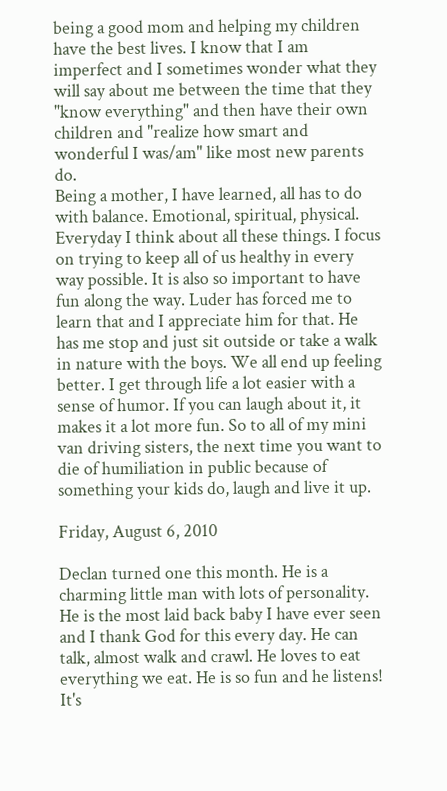being a good mom and helping my children have the best lives. I know that I am imperfect and I sometimes wonder what they will say about me between the time that they "know everything" and then have their own children and "realize how smart and wonderful I was/am" like most new parents do.
Being a mother, I have learned, all has to do with balance. Emotional, spiritual, physical. Everyday I think about all these things. I focus on trying to keep all of us healthy in every way possible. It is also so important to have fun along the way. Luder has forced me to learn that and I appreciate him for that. He has me stop and just sit outside or take a walk in nature with the boys. We all end up feeling better. I get through life a lot easier with a sense of humor. If you can laugh about it, it makes it a lot more fun. So to all of my mini van driving sisters, the next time you want to die of humiliation in public because of something your kids do, laugh and live it up.

Friday, August 6, 2010

Declan turned one this month. He is a charming little man with lots of personality. He is the most laid back baby I have ever seen and I thank God for this every day. He can talk, almost walk and crawl. He loves to eat everything we eat. He is so fun and he listens! It's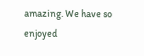amazing. We have so enjoyed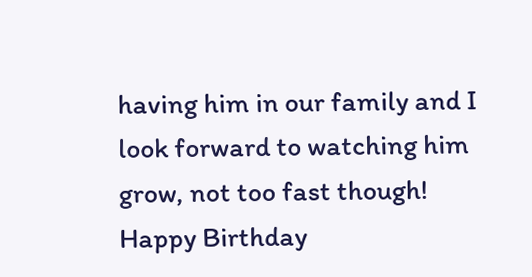having him in our family and I look forward to watching him grow, not too fast though! Happy Birthday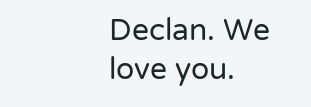Declan. We love you.